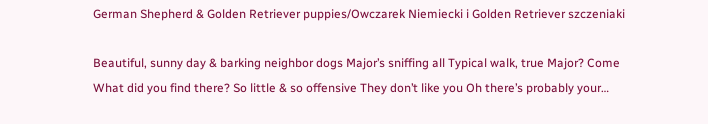German Shepherd & Golden Retriever puppies/Owczarek Niemiecki i Golden Retriever szczeniaki

Beautiful, sunny day & barking neighbor dogs Major’s sniffing all Typical walk, true Major? Come What did you find there? So little & so offensive They don’t like you Oh there’s probably your…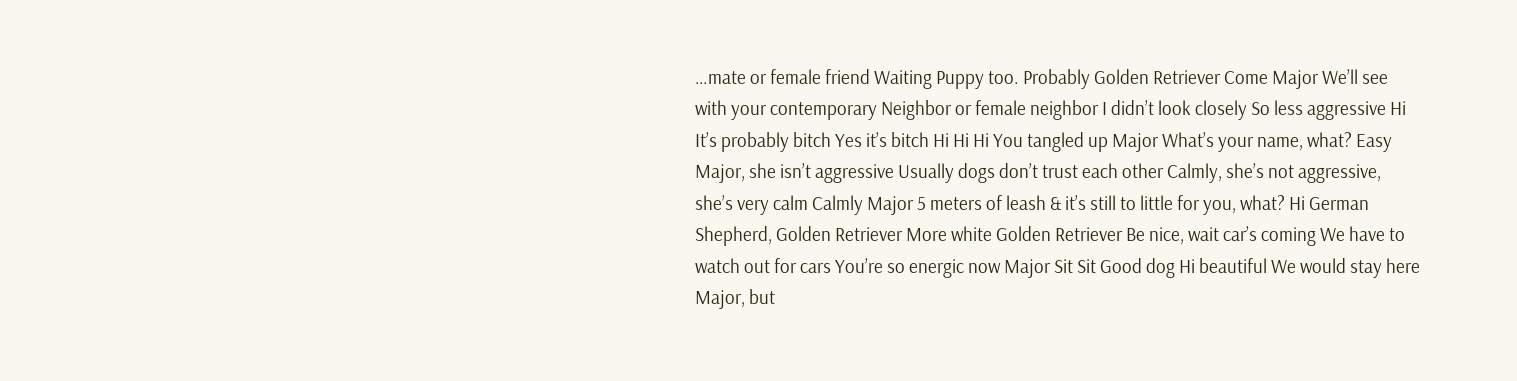…mate or female friend Waiting Puppy too. Probably Golden Retriever Come Major We’ll see with your contemporary Neighbor or female neighbor I didn’t look closely So less aggressive Hi It’s probably bitch Yes it’s bitch Hi Hi Hi You tangled up Major What’s your name, what? Easy Major, she isn’t aggressive Usually dogs don’t trust each other Calmly, she’s not aggressive, she’s very calm Calmly Major 5 meters of leash & it’s still to little for you, what? Hi German Shepherd, Golden Retriever More white Golden Retriever Be nice, wait car’s coming We have to watch out for cars You’re so energic now Major Sit Sit Good dog Hi beautiful We would stay here Major, but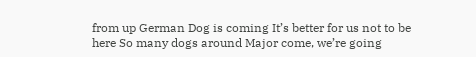from up German Dog is coming It’s better for us not to be here So many dogs around Major come, we’re going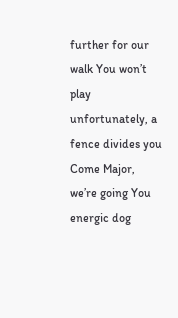further for our walk You won’t play unfortunately, a fence divides you Come Major, we’re going You energic dog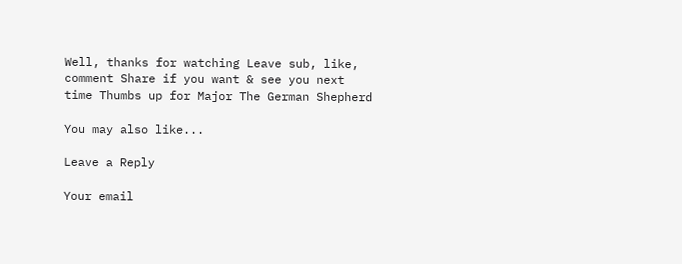Well, thanks for watching Leave sub, like, comment Share if you want & see you next time Thumbs up for Major The German Shepherd

You may also like...

Leave a Reply

Your email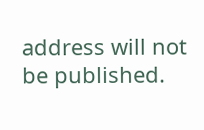address will not be published.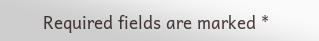Required fields are marked *